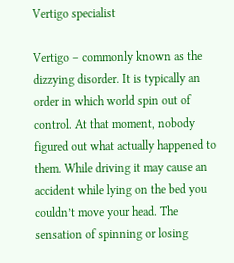Vertigo specialist

Vertigo – commonly known as the dizzying disorder. It is typically an order in which world spin out of control. At that moment, nobody figured out what actually happened to them. While driving it may cause an accident while lying on the bed you couldn’t move your head. The sensation of spinning or losing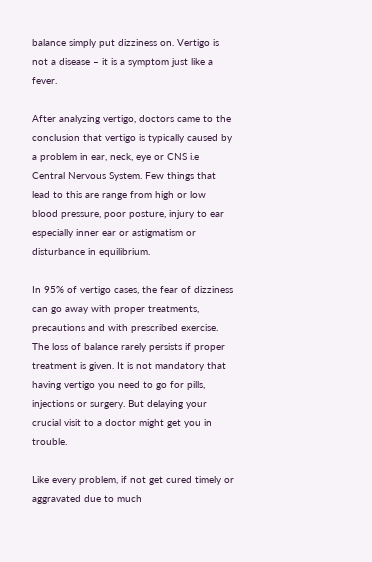balance simply put dizziness on. Vertigo is not a disease – it is a symptom just like a fever.

After analyzing vertigo, doctors came to the conclusion that vertigo is typically caused by a problem in ear, neck, eye or CNS i.e Central Nervous System. Few things that lead to this are range from high or low blood pressure, poor posture, injury to ear especially inner ear or astigmatism or disturbance in equilibrium.

In 95% of vertigo cases, the fear of dizziness can go away with proper treatments, precautions and with prescribed exercise. The loss of balance rarely persists if proper treatment is given. It is not mandatory that having vertigo you need to go for pills, injections or surgery. But delaying your crucial visit to a doctor might get you in trouble.

Like every problem, if not get cured timely or aggravated due to much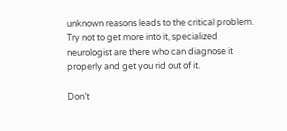unknown reasons leads to the critical problem. Try not to get more into it, specialized neurologist are there who can diagnose it properly and get you rid out of it.

Don’t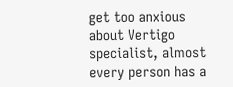get too anxious about Vertigo specialist, almost every person has a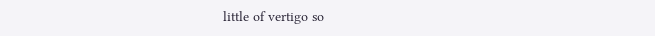little of vertigo so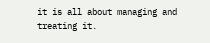it is all about managing and treating it.